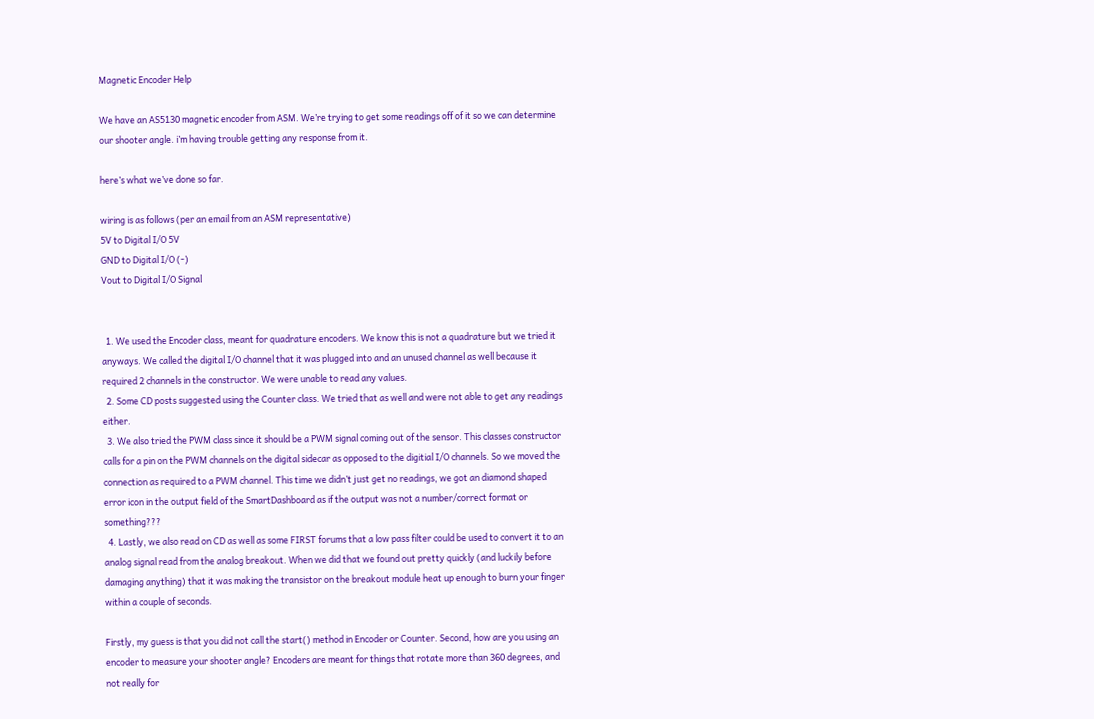Magnetic Encoder Help

We have an AS5130 magnetic encoder from ASM. We’re trying to get some readings off of it so we can determine our shooter angle. i’m having trouble getting any response from it.

here’s what we’ve done so far.

wiring is as follows (per an email from an ASM representative)
5V to Digital I/O 5V
GND to Digital I/O (-)
Vout to Digital I/O Signal


  1. We used the Encoder class, meant for quadrature encoders. We know this is not a quadrature but we tried it anyways. We called the digital I/O channel that it was plugged into and an unused channel as well because it required 2 channels in the constructor. We were unable to read any values.
  2. Some CD posts suggested using the Counter class. We tried that as well and were not able to get any readings either.
  3. We also tried the PWM class since it should be a PWM signal coming out of the sensor. This classes constructor calls for a pin on the PWM channels on the digital sidecar as opposed to the digitial I/O channels. So we moved the connection as required to a PWM channel. This time we didn’t just get no readings, we got an diamond shaped error icon in the output field of the SmartDashboard as if the output was not a number/correct format or something???
  4. Lastly, we also read on CD as well as some FIRST forums that a low pass filter could be used to convert it to an analog signal read from the analog breakout. When we did that we found out pretty quickly (and luckily before damaging anything) that it was making the transistor on the breakout module heat up enough to burn your finger within a couple of seconds.

Firstly, my guess is that you did not call the start() method in Encoder or Counter. Second, how are you using an encoder to measure your shooter angle? Encoders are meant for things that rotate more than 360 degrees, and not really for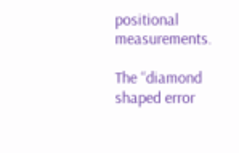positional measurements.

The “diamond shaped error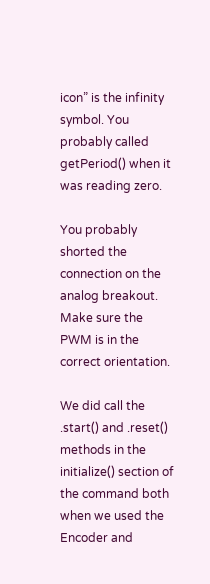icon” is the infinity symbol. You probably called getPeriod() when it was reading zero.

You probably shorted the connection on the analog breakout. Make sure the PWM is in the correct orientation.

We did call the .start() and .reset() methods in the initialize() section of the command both when we used the Encoder and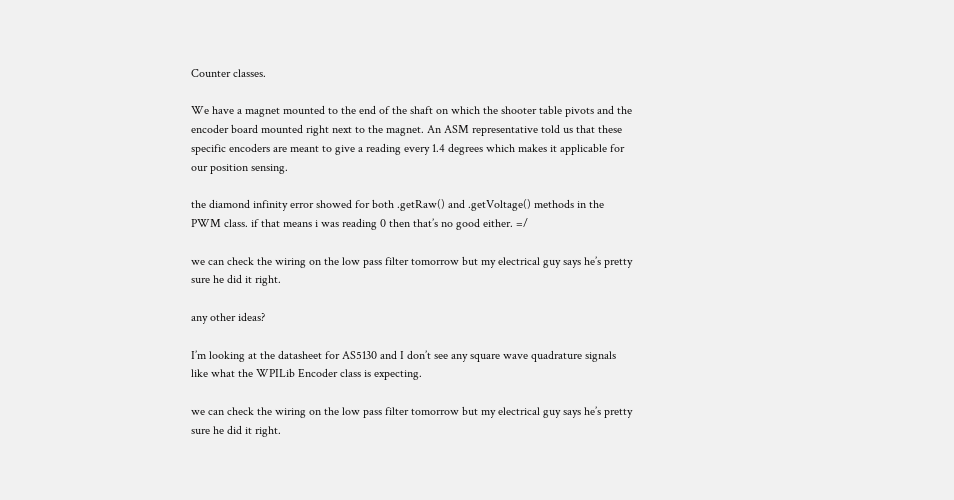Counter classes.

We have a magnet mounted to the end of the shaft on which the shooter table pivots and the encoder board mounted right next to the magnet. An ASM representative told us that these specific encoders are meant to give a reading every 1.4 degrees which makes it applicable for our position sensing.

the diamond infinity error showed for both .getRaw() and .getVoltage() methods in the PWM class. if that means i was reading 0 then that’s no good either. =/

we can check the wiring on the low pass filter tomorrow but my electrical guy says he’s pretty sure he did it right.

any other ideas?

I’m looking at the datasheet for AS5130 and I don’t see any square wave quadrature signals like what the WPILib Encoder class is expecting.

we can check the wiring on the low pass filter tomorrow but my electrical guy says he’s pretty sure he did it right.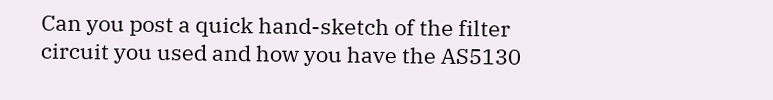Can you post a quick hand-sketch of the filter circuit you used and how you have the AS5130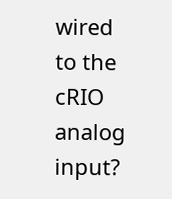wired to the cRIO analog input?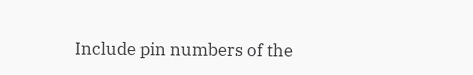Include pin numbers of the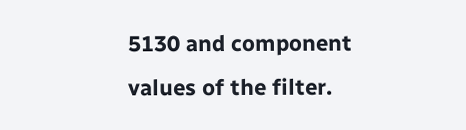5130 and component values of the filter.